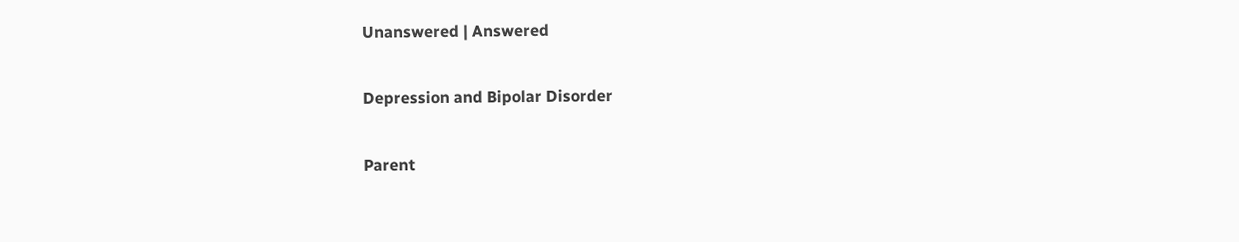Unanswered | Answered

Depression and Bipolar Disorder

Parent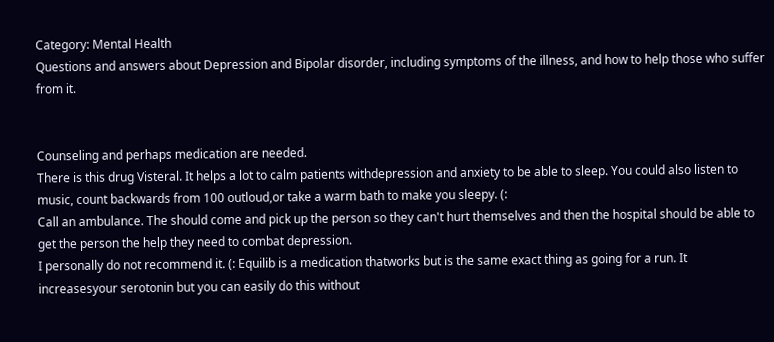Category: Mental Health
Questions and answers about Depression and Bipolar disorder, including symptoms of the illness, and how to help those who suffer from it.


Counseling and perhaps medication are needed.
There is this drug Visteral. It helps a lot to calm patients withdepression and anxiety to be able to sleep. You could also listen to music, count backwards from 100 outloud,or take a warm bath to make you sleepy. (:
Call an ambulance. The should come and pick up the person so they can't hurt themselves and then the hospital should be able to get the person the help they need to combat depression.
I personally do not recommend it. (: Equilib is a medication thatworks but is the same exact thing as going for a run. It increasesyour serotonin but you can easily do this without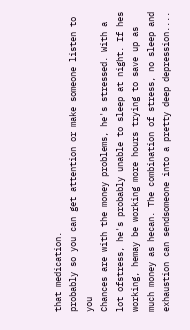that medication.
probably so you can get attention or make someone listen to you
Chances are with the money problems, he's stressed. With a lot ofstress, he's probably unable to sleep at night. If hes working, hemay be working more hours trying to save up as much money as hecan. The combination of stress, no sleep and exhaustion can sendsomeone into a pretty deep depression....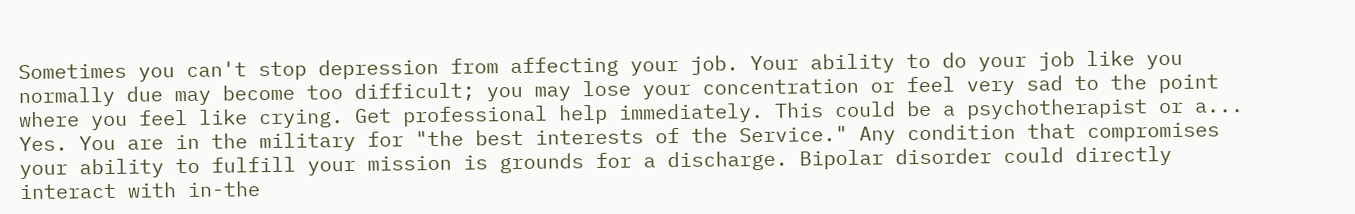Sometimes you can't stop depression from affecting your job. Your ability to do your job like you normally due may become too difficult; you may lose your concentration or feel very sad to the point where you feel like crying. Get professional help immediately. This could be a psychotherapist or a...
Yes. You are in the military for "the best interests of the Service." Any condition that compromises your ability to fulfill your mission is grounds for a discharge. Bipolar disorder could directly interact with in-the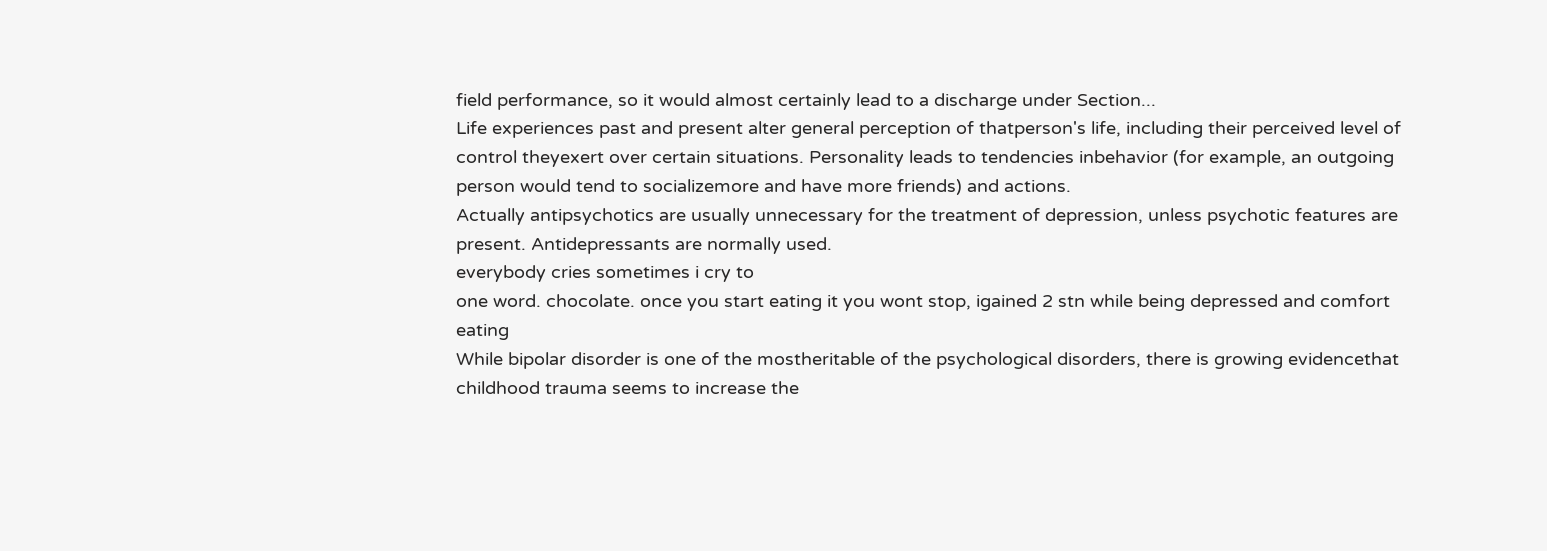field performance, so it would almost certainly lead to a discharge under Section...
Life experiences past and present alter general perception of thatperson's life, including their perceived level of control theyexert over certain situations. Personality leads to tendencies inbehavior (for example, an outgoing person would tend to socializemore and have more friends) and actions.
Actually antipsychotics are usually unnecessary for the treatment of depression, unless psychotic features are present. Antidepressants are normally used.
everybody cries sometimes i cry to
one word. chocolate. once you start eating it you wont stop, igained 2 stn while being depressed and comfort eating
While bipolar disorder is one of the mostheritable of the psychological disorders, there is growing evidencethat childhood trauma seems to increase the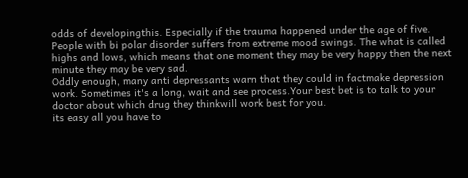odds of developingthis. Especially if the trauma happened under the age of five.
People with bi polar disorder suffers from extreme mood swings. The what is called highs and lows, which means that one moment they may be very happy then the next minute they may be very sad.
Oddly enough, many anti depressants warn that they could in factmake depression work. Sometimes it's a long, wait and see process.Your best bet is to talk to your doctor about which drug they thinkwill work best for you.
its easy all you have to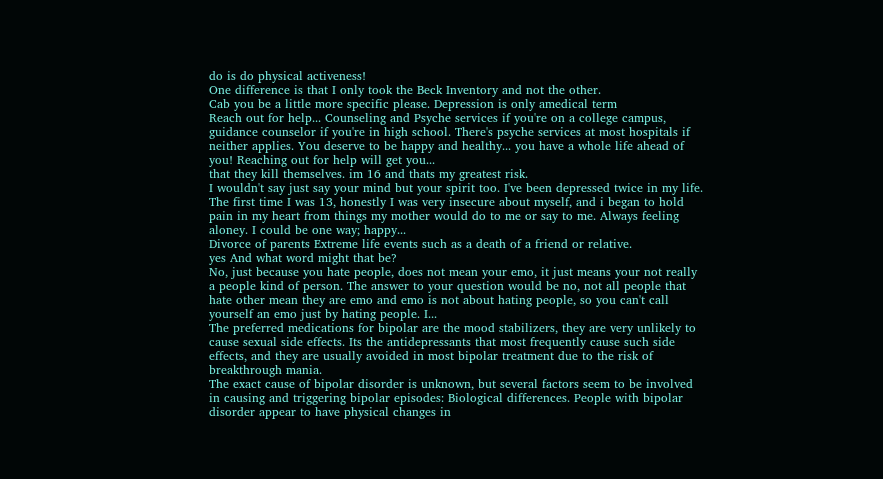do is do physical activeness!
One difference is that I only took the Beck Inventory and not the other.
Cab you be a little more specific please. Depression is only amedical term
Reach out for help... Counseling and Psyche services if you're on a college campus, guidance counselor if you're in high school. There's psyche services at most hospitals if neither applies. You deserve to be happy and healthy... you have a whole life ahead of you! Reaching out for help will get you...
that they kill themselves. im 16 and thats my greatest risk.
I wouldn't say just say your mind but your spirit too. I've been depressed twice in my life. The first time I was 13, honestly I was very insecure about myself, and i began to hold pain in my heart from things my mother would do to me or say to me. Always feeling aloney. I could be one way; happy...
Divorce of parents Extreme life events such as a death of a friend or relative.
yes And what word might that be?
No, just because you hate people, does not mean your emo, it just means your not really a people kind of person. The answer to your question would be no, not all people that hate other mean they are emo and emo is not about hating people, so you can't call yourself an emo just by hating people. I...
The preferred medications for bipolar are the mood stabilizers, they are very unlikely to cause sexual side effects. Its the antidepressants that most frequently cause such side effects, and they are usually avoided in most bipolar treatment due to the risk of breakthrough mania.
The exact cause of bipolar disorder is unknown, but several factors seem to be involved in causing and triggering bipolar episodes: Biological differences. People with bipolar disorder appear to have physical changes in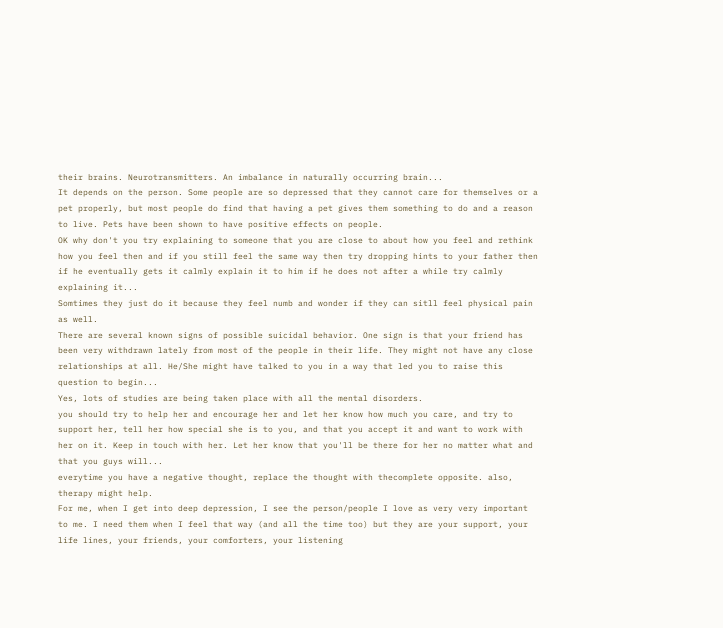their brains. Neurotransmitters. An imbalance in naturally occurring brain...
It depends on the person. Some people are so depressed that they cannot care for themselves or a pet properly, but most people do find that having a pet gives them something to do and a reason to live. Pets have been shown to have positive effects on people.
OK why don't you try explaining to someone that you are close to about how you feel and rethink how you feel then and if you still feel the same way then try dropping hints to your father then if he eventually gets it calmly explain it to him if he does not after a while try calmly explaining it...
Somtimes they just do it because they feel numb and wonder if they can sitll feel physical pain as well.
There are several known signs of possible suicidal behavior. One sign is that your friend has been very withdrawn lately from most of the people in their life. They might not have any close relationships at all. He/She might have talked to you in a way that led you to raise this question to begin...
Yes, lots of studies are being taken place with all the mental disorders.
you should try to help her and encourage her and let her know how much you care, and try to support her, tell her how special she is to you, and that you accept it and want to work with her on it. Keep in touch with her. Let her know that you'll be there for her no matter what and that you guys will...
everytime you have a negative thought, replace the thought with thecomplete opposite. also, therapy might help.
For me, when I get into deep depression, I see the person/people I love as very very important to me. I need them when I feel that way (and all the time too) but they are your support, your life lines, your friends, your comforters, your listening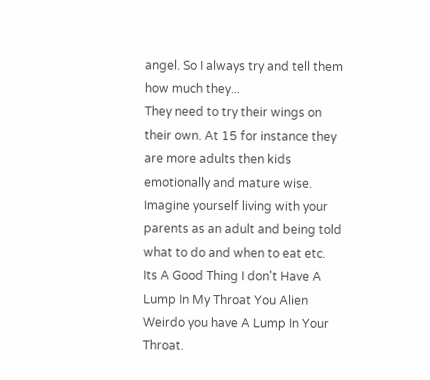angel. So I always try and tell them how much they...
They need to try their wings on their own. At 15 for instance they are more adults then kids emotionally and mature wise. Imagine yourself living with your parents as an adult and being told what to do and when to eat etc.
Its A Good Thing I don't Have A Lump In My Throat You Alien Weirdo you have A Lump In Your Throat.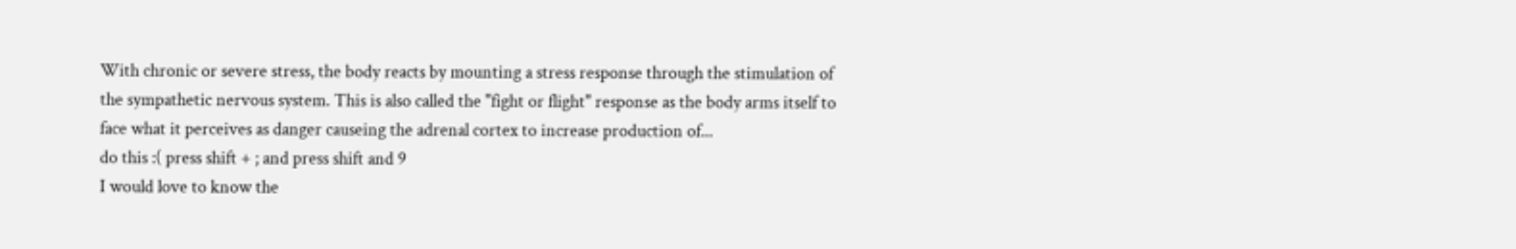With chronic or severe stress, the body reacts by mounting a stress response through the stimulation of the sympathetic nervous system. This is also called the "fight or flight" response as the body arms itself to face what it perceives as danger causeing the adrenal cortex to increase production of...
do this :( press shift + ; and press shift and 9
I would love to know the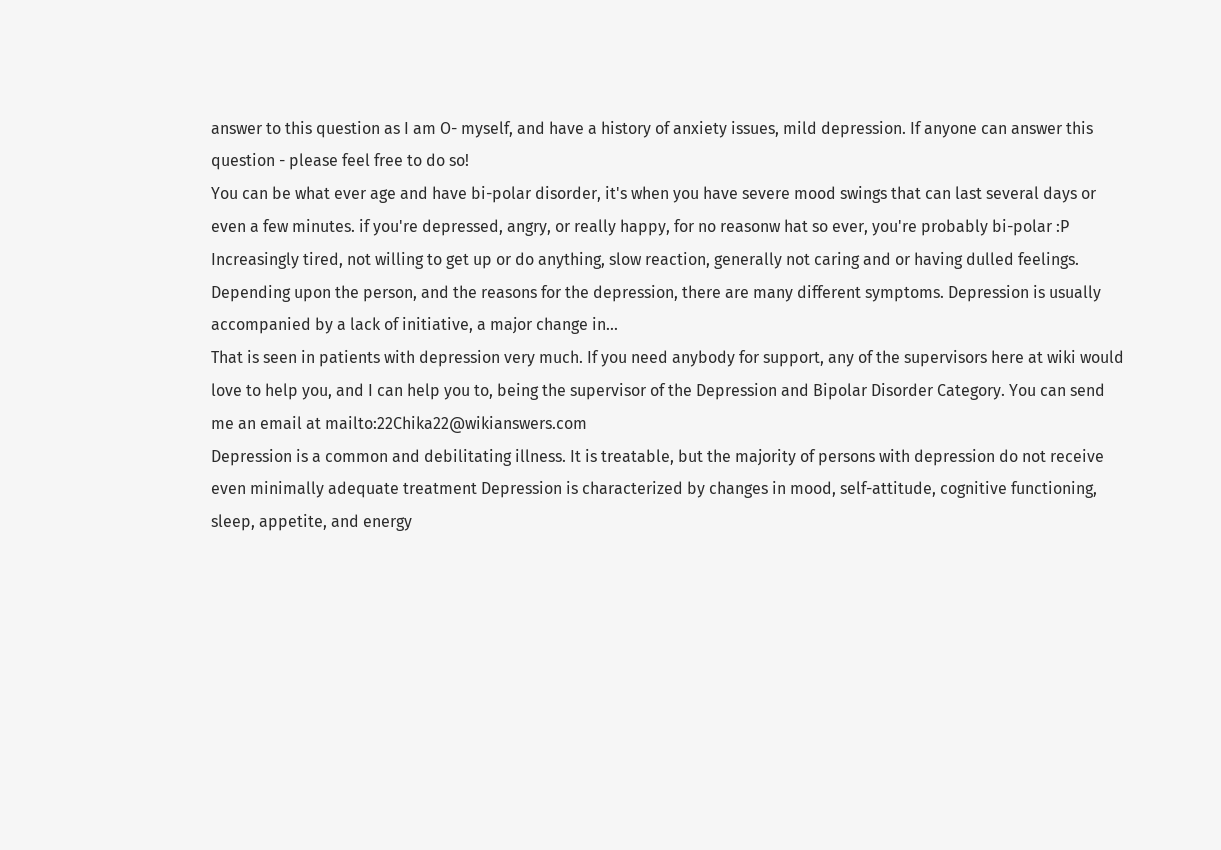answer to this question as I am O- myself, and have a history of anxiety issues, mild depression. If anyone can answer this question - please feel free to do so!
You can be what ever age and have bi-polar disorder, it's when you have severe mood swings that can last several days or even a few minutes. if you're depressed, angry, or really happy, for no reasonw hat so ever, you're probably bi-polar :P
Increasingly tired, not willing to get up or do anything, slow reaction, generally not caring and or having dulled feelings. Depending upon the person, and the reasons for the depression, there are many different symptoms. Depression is usually accompanied by a lack of initiative, a major change in...
That is seen in patients with depression very much. If you need anybody for support, any of the supervisors here at wiki would love to help you, and I can help you to, being the supervisor of the Depression and Bipolar Disorder Category. You can send me an email at mailto:22Chika22@wikianswers.com
Depression is a common and debilitating illness. It is treatable, but the majority of persons with depression do not receive even minimally adequate treatment Depression is characterized by changes in mood, self-attitude, cognitive functioning, sleep, appetite, and energy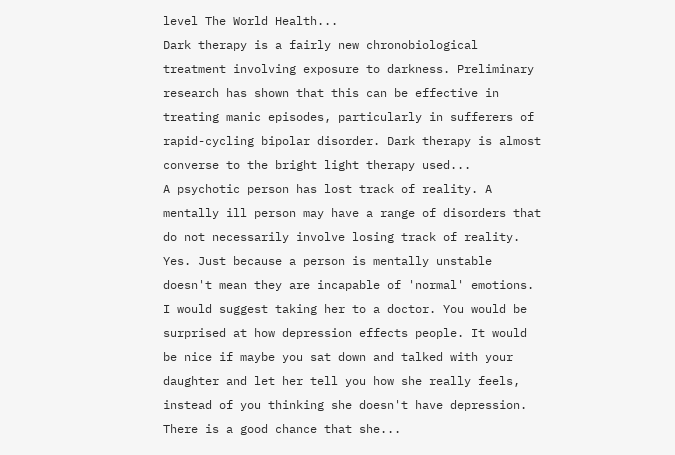level The World Health...
Dark therapy is a fairly new chronobiological treatment involving exposure to darkness. Preliminary research has shown that this can be effective in treating manic episodes, particularly in sufferers of rapid-cycling bipolar disorder. Dark therapy is almost converse to the bright light therapy used...
A psychotic person has lost track of reality. A mentally ill person may have a range of disorders that do not necessarily involve losing track of reality.
Yes. Just because a person is mentally unstable doesn't mean they are incapable of 'normal' emotions.
I would suggest taking her to a doctor. You would be surprised at how depression effects people. It would be nice if maybe you sat down and talked with your daughter and let her tell you how she really feels, instead of you thinking she doesn't have depression. There is a good chance that she...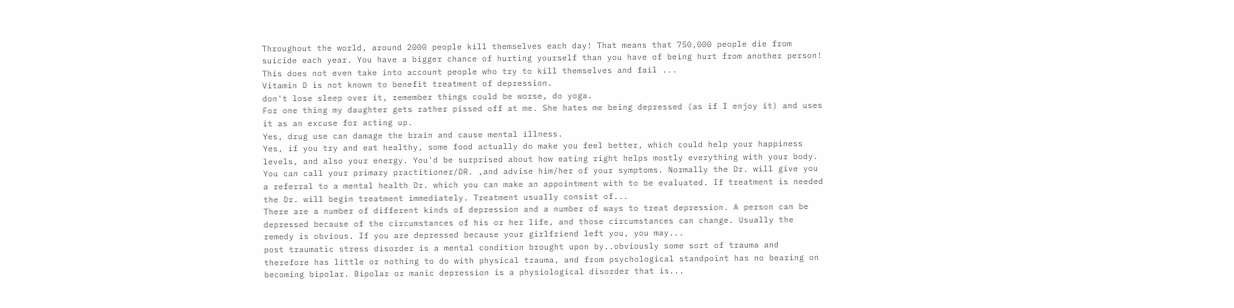Throughout the world, around 2000 people kill themselves each day! That means that 750,000 people die from suicide each year. You have a bigger chance of hurting yourself than you have of being hurt from another person! This does not even take into account people who try to kill themselves and fail ...
Vitamin D is not known to benefit treatment of depression.
don't lose sleep over it, remember things could be worse, do yoga.
For one thing my daughter gets rather pissed off at me. She hates me being depressed (as if I enjoy it) and uses it as an excuse for acting up.
Yes, drug use can damage the brain and cause mental illness.
Yes, if you try and eat healthy, some food actually do make you feel better, which could help your happiness levels, and also your energy. You'd be surprised about how eating right helps mostly everything with your body.
You can call your primary practitioner/DR. ,and advise him/her of your symptoms. Normally the Dr. will give you a referral to a mental health Dr. which you can make an appointment with to be evaluated. If treatment is needed the Dr. will begin treatment immediately. Treatment usually consist of...
There are a number of different kinds of depression and a number of ways to treat depression. A person can be depressed because of the circumstances of his or her life, and those circumstances can change. Usually the remedy is obvious. If you are depressed because your girlfriend left you, you may...
post traumatic stress disorder is a mental condition brought upon by..obviously some sort of trauma and therefore has little or nothing to do with physical trauma, and from psychological standpoint has no bearing on becoming bipolar. Bipolar or manic depression is a physiological disorder that is...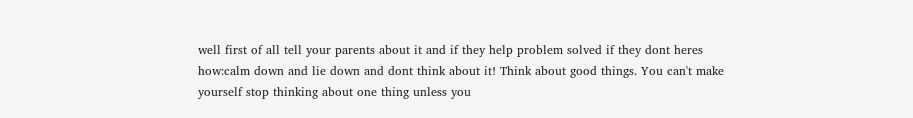well first of all tell your parents about it and if they help problem solved if they dont heres how:calm down and lie down and dont think about it! Think about good things. You can't make yourself stop thinking about one thing unless you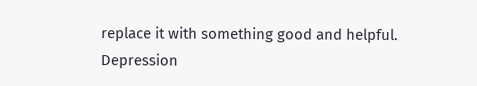replace it with something good and helpful.
Depression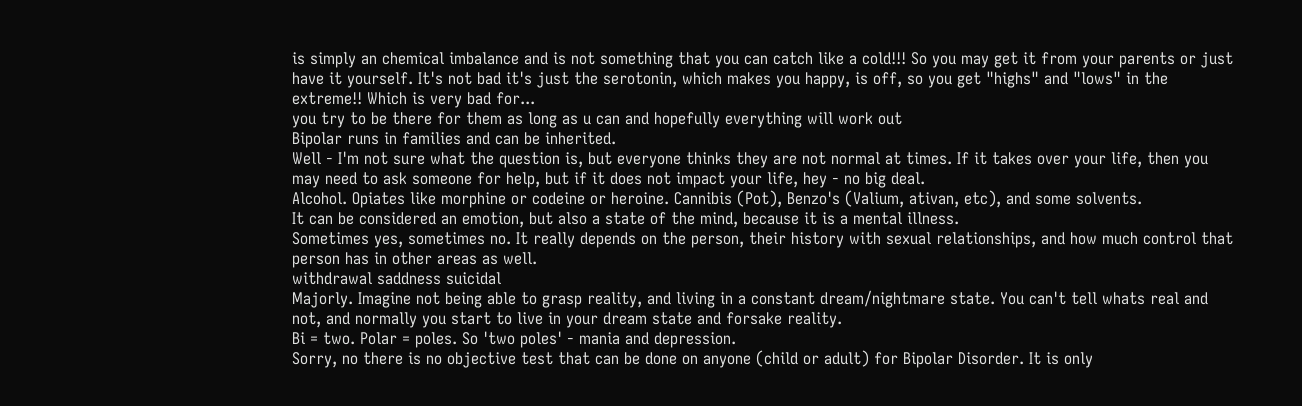is simply an chemical imbalance and is not something that you can catch like a cold!!! So you may get it from your parents or just have it yourself. It's not bad it's just the serotonin, which makes you happy, is off, so you get "highs" and "lows" in the extreme!! Which is very bad for...
you try to be there for them as long as u can and hopefully everything will work out
Bipolar runs in families and can be inherited.
Well - I'm not sure what the question is, but everyone thinks they are not normal at times. If it takes over your life, then you may need to ask someone for help, but if it does not impact your life, hey - no big deal.
Alcohol. Opiates like morphine or codeine or heroine. Cannibis (Pot), Benzo's (Valium, ativan, etc), and some solvents.
It can be considered an emotion, but also a state of the mind, because it is a mental illness.
Sometimes yes, sometimes no. It really depends on the person, their history with sexual relationships, and how much control that person has in other areas as well.
withdrawal saddness suicidal
Majorly. Imagine not being able to grasp reality, and living in a constant dream/nightmare state. You can't tell whats real and not, and normally you start to live in your dream state and forsake reality.
Bi = two. Polar = poles. So 'two poles' - mania and depression.
Sorry, no there is no objective test that can be done on anyone (child or adult) for Bipolar Disorder. It is only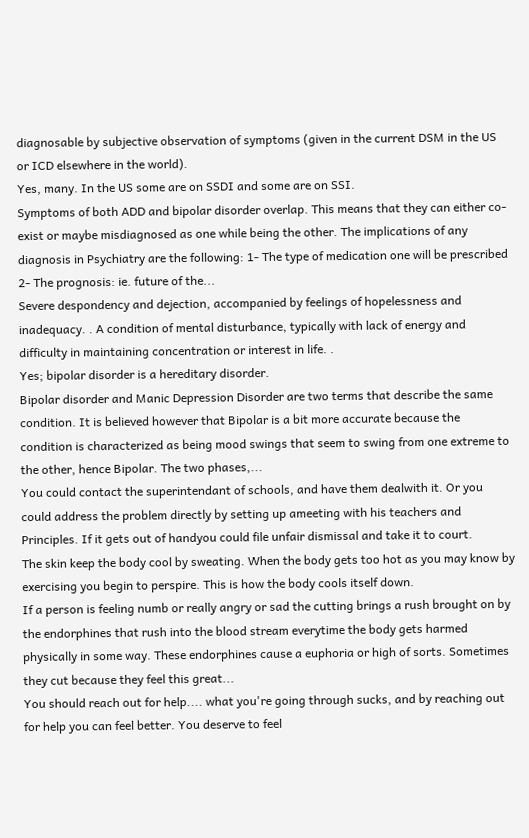diagnosable by subjective observation of symptoms (given in the current DSM in the US or ICD elsewhere in the world).
Yes, many. In the US some are on SSDI and some are on SSI.
Symptoms of both ADD and bipolar disorder overlap. This means that they can either co-exist or maybe misdiagnosed as one while being the other. The implications of any diagnosis in Psychiatry are the following: 1- The type of medication one will be prescribed 2- The prognosis: ie. future of the...
Severe despondency and dejection, accompanied by feelings of hopelessness and inadequacy. . A condition of mental disturbance, typically with lack of energy and difficulty in maintaining concentration or interest in life. .
Yes; bipolar disorder is a hereditary disorder.
Bipolar disorder and Manic Depression Disorder are two terms that describe the same condition. It is believed however that Bipolar is a bit more accurate because the condition is characterized as being mood swings that seem to swing from one extreme to the other, hence Bipolar. The two phases,...
You could contact the superintendant of schools, and have them dealwith it. Or you could address the problem directly by setting up ameeting with his teachers and Principles. If it gets out of handyou could file unfair dismissal and take it to court.
The skin keep the body cool by sweating. When the body gets too hot as you may know by exercising you begin to perspire. This is how the body cools itself down.
If a person is feeling numb or really angry or sad the cutting brings a rush brought on by the endorphines that rush into the blood stream everytime the body gets harmed physically in some way. These endorphines cause a euphoria or high of sorts. Sometimes they cut because they feel this great...
You should reach out for help.... what you're going through sucks, and by reaching out for help you can feel better. You deserve to feel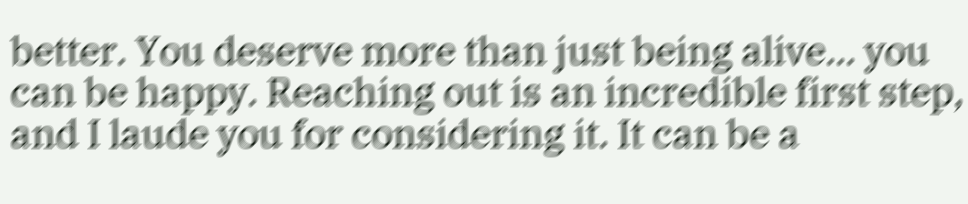better. You deserve more than just being alive... you can be happy. Reaching out is an incredible first step, and I laude you for considering it. It can be a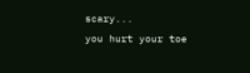scary...
you hurt your toe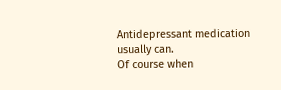Antidepressant medication usually can.
Of course when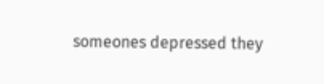someones depressed they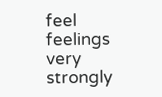feel feelings very strongly